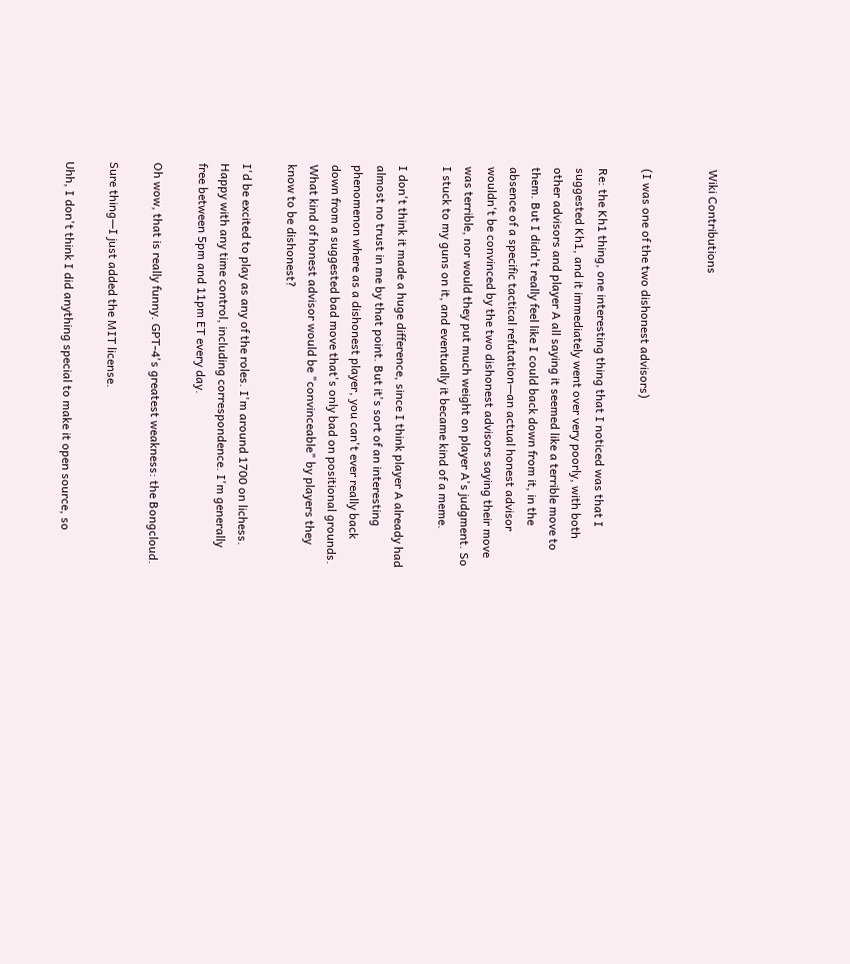Wiki Contributions


(I was one of the two dishonest advisors)

Re: the Kh1 thing, one interesting thing that I noticed was that I suggested Kh1, and it immediately went over very poorly, with both other advisors and player A all saying it seemed like a terrible move to them. But I didn't really feel like I could back down from it, in the absence of a specific tactical refutation—an actual honest advisor wouldn't be convinced by the two dishonest advisors saying their move was terrible, nor would they put much weight on player A's judgment. So I stuck to my guns on it, and eventually it became kind of a meme.

I don't think it made a huge difference, since I think player A already had almost no trust in me by that point. But it's sort of an interesting phenomenon where as a dishonest player, you can't ever really back down from a suggested bad move that's only bad on positional grounds. What kind of honest advisor would be "convinceable" by players they know to be dishonest?

I'd be excited to play as any of the roles. I'm around 1700 on lichess. Happy with any time control, including correspondence. I'm generally free between 5pm and 11pm ET every day.

Oh wow, that is really funny. GPT-4's greatest weakness: the Bongcloud.

Sure thing—I just added the MIT license.

Uhh, I don't think I did anything special to make it open source, so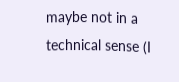maybe not in a technical sense (I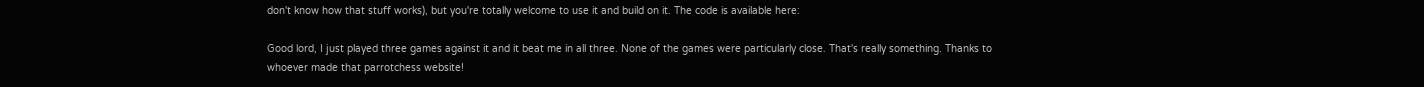don't know how that stuff works), but you're totally welcome to use it and build on it. The code is available here:

Good lord, I just played three games against it and it beat me in all three. None of the games were particularly close. That's really something. Thanks to whoever made that parrotchess website!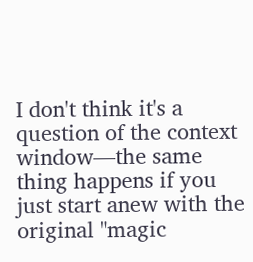I don't think it's a question of the context window—the same thing happens if you just start anew with the original "magic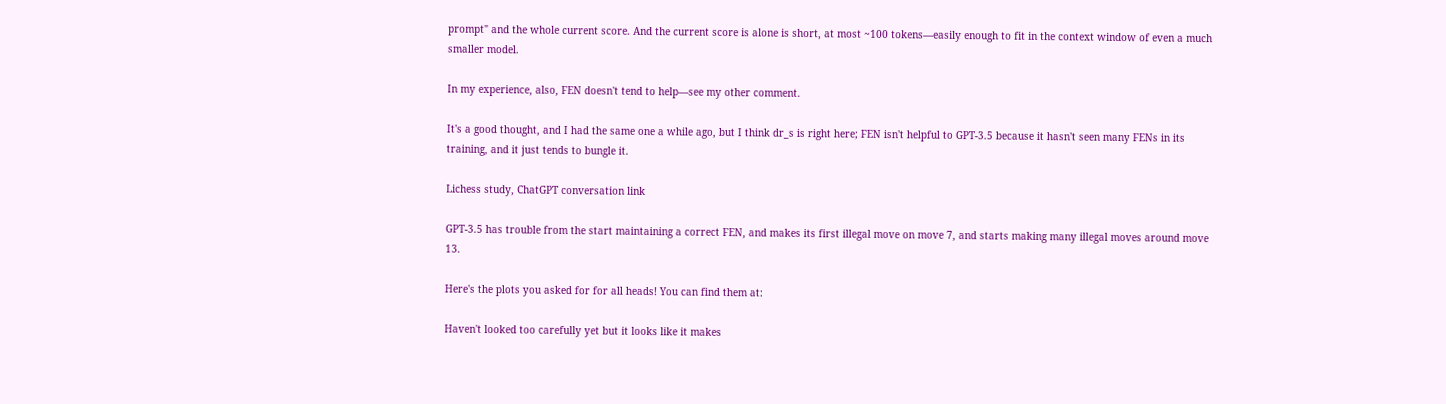prompt" and the whole current score. And the current score is alone is short, at most ~100 tokens—easily enough to fit in the context window of even a much smaller model.

In my experience, also, FEN doesn't tend to help—see my other comment.

It's a good thought, and I had the same one a while ago, but I think dr_s is right here; FEN isn't helpful to GPT-3.5 because it hasn't seen many FENs in its training, and it just tends to bungle it.

Lichess study, ChatGPT conversation link

GPT-3.5 has trouble from the start maintaining a correct FEN, and makes its first illegal move on move 7, and starts making many illegal moves around move 13.

Here's the plots you asked for for all heads! You can find them at:

Haven't looked too carefully yet but it looks like it makes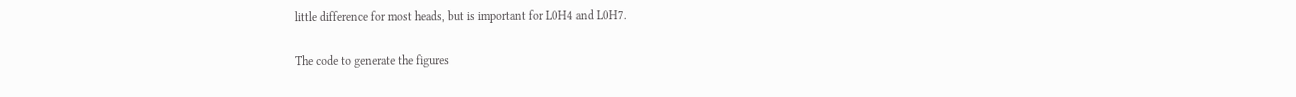little difference for most heads, but is important for L0H4 and L0H7.

The code to generate the figures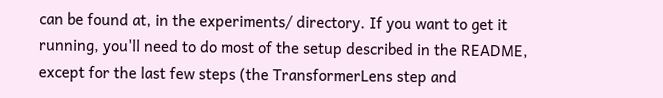can be found at, in the experiments/ directory. If you want to get it running, you'll need to do most of the setup described in the README, except for the last few steps (the TransformerLens step and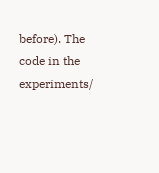before). The code in the experiments/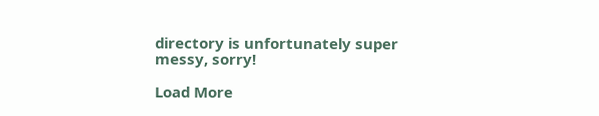directory is unfortunately super messy, sorry!

Load More